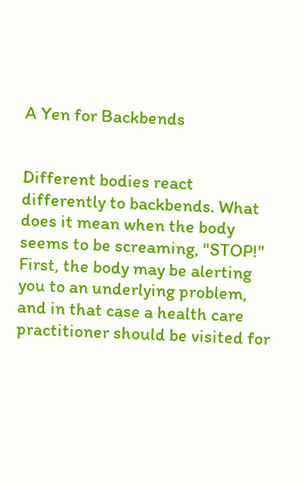A Yen for Backbends


Different bodies react differently to backbends. What does it mean when the body seems to be screaming, "STOP!" First, the body may be alerting you to an underlying problem, and in that case a health care practitioner should be visited for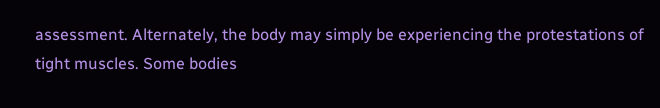assessment. Alternately, the body may simply be experiencing the protestations of tight muscles. Some bodies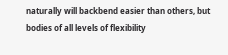naturally will backbend easier than others, but bodies of all levels of flexibility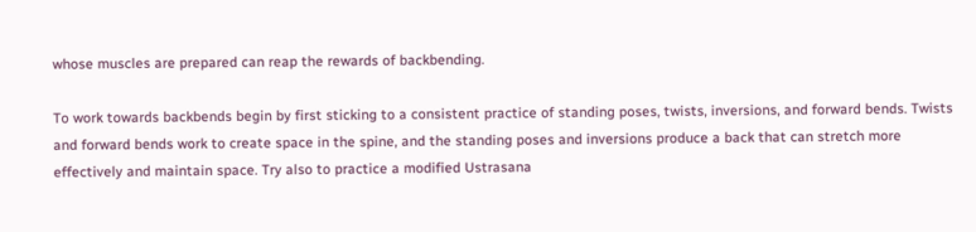whose muscles are prepared can reap the rewards of backbending.

To work towards backbends begin by first sticking to a consistent practice of standing poses, twists, inversions, and forward bends. Twists and forward bends work to create space in the spine, and the standing poses and inversions produce a back that can stretch more effectively and maintain space. Try also to practice a modified Ustrasana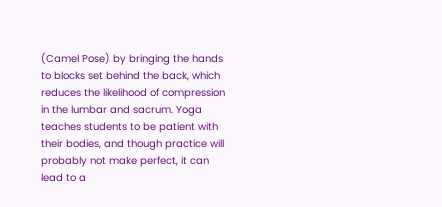(Camel Pose) by bringing the hands to blocks set behind the back, which reduces the likelihood of compression in the lumbar and sacrum. Yoga teaches students to be patient with their bodies, and though practice will probably not make perfect, it can lead to a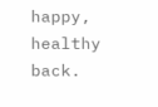happy, healthy back.